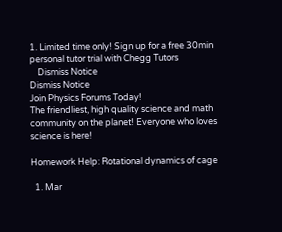1. Limited time only! Sign up for a free 30min personal tutor trial with Chegg Tutors
    Dismiss Notice
Dismiss Notice
Join Physics Forums Today!
The friendliest, high quality science and math community on the planet! Everyone who loves science is here!

Homework Help: Rotational dynamics of cage

  1. Mar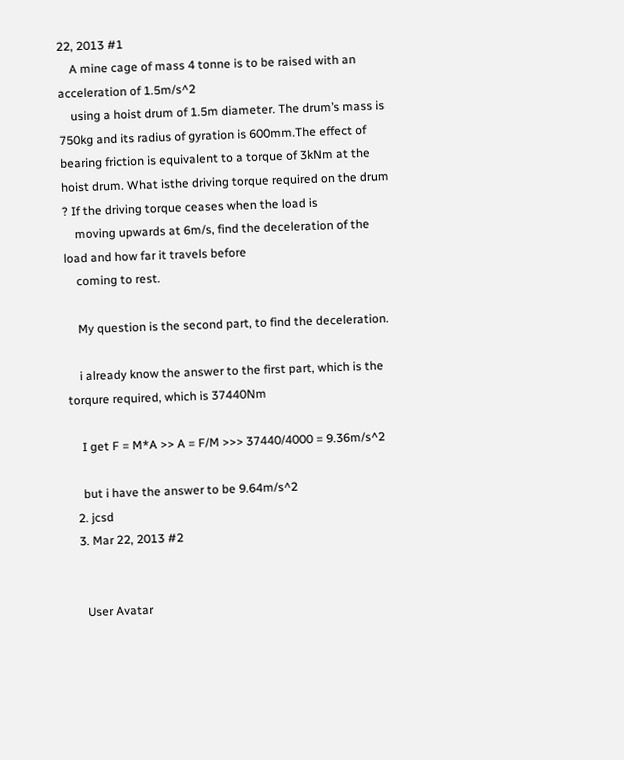22, 2013 #1
    A mine cage of mass 4 tonne is to be raised with an acceleration of 1.5m/s^2
    using a hoist drum of 1.5m diameter. The drum’s mass is 750kg and its radius of gyration is 600mm.The effect of bearing friction is equivalent to a torque of 3kNm at the hoist drum. What isthe driving torque required on the drum ? If the driving torque ceases when the load is
    moving upwards at 6m/s, find the deceleration of the load and how far it travels before
    coming to rest.

    My question is the second part, to find the deceleration.

    i already know the answer to the first part, which is the torqure required, which is 37440Nm

    I get F = M*A >> A = F/M >>> 37440/4000 = 9.36m/s^2

    but i have the answer to be 9.64m/s^2
  2. jcsd
  3. Mar 22, 2013 #2


    User Avatar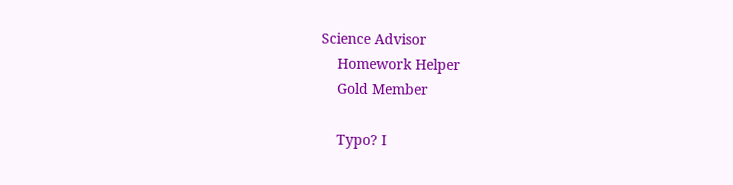Science Advisor
    Homework Helper
    Gold Member

    Typo? I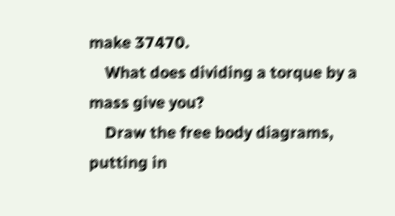make 37470.
    What does dividing a torque by a mass give you?
    Draw the free body diagrams, putting in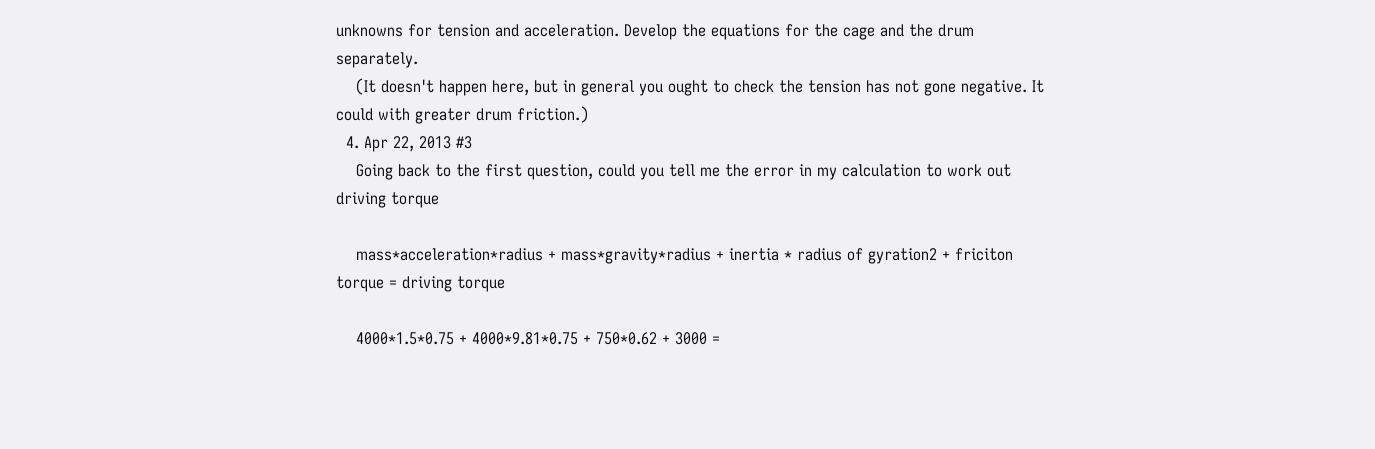unknowns for tension and acceleration. Develop the equations for the cage and the drum separately.
    (It doesn't happen here, but in general you ought to check the tension has not gone negative. It could with greater drum friction.)
  4. Apr 22, 2013 #3
    Going back to the first question, could you tell me the error in my calculation to work out driving torque

    mass*acceleration*radius + mass*gravity*radius + inertia * radius of gyration2 + friciton torque = driving torque

    4000*1.5*0.75 + 4000*9.81*0.75 + 750*0.62 + 3000 =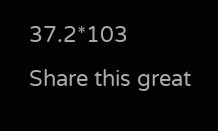37.2*103
Share this great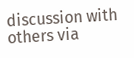discussion with others via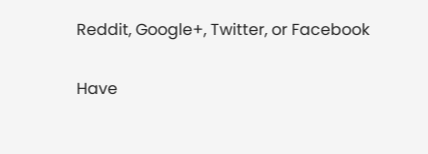Reddit, Google+, Twitter, or Facebook

Have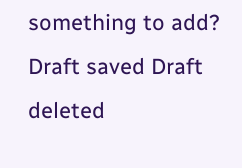something to add?
Draft saved Draft deleted